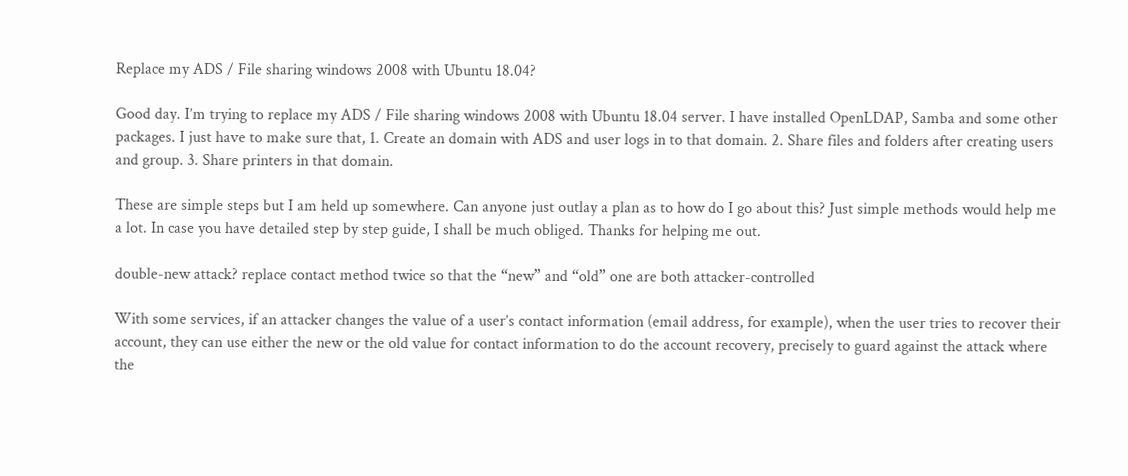Replace my ADS / File sharing windows 2008 with Ubuntu 18.04?

Good day. I’m trying to replace my ADS / File sharing windows 2008 with Ubuntu 18.04 server. I have installed OpenLDAP, Samba and some other packages. I just have to make sure that, 1. Create an domain with ADS and user logs in to that domain. 2. Share files and folders after creating users and group. 3. Share printers in that domain.

These are simple steps but I am held up somewhere. Can anyone just outlay a plan as to how do I go about this? Just simple methods would help me a lot. In case you have detailed step by step guide, I shall be much obliged. Thanks for helping me out.

double-new attack? replace contact method twice so that the “new” and “old” one are both attacker-controlled

With some services, if an attacker changes the value of a user’s contact information (email address, for example), when the user tries to recover their account, they can use either the new or the old value for contact information to do the account recovery, precisely to guard against the attack where the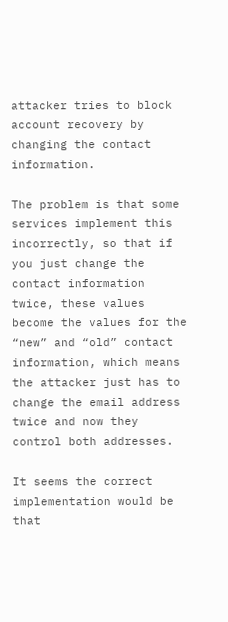attacker tries to block account recovery by changing the contact information.

The problem is that some services implement this incorrectly, so that if you just change the contact information twice, these values become the values for the “new” and “old” contact information, which means the attacker just has to change the email address twice and now they control both addresses.

It seems the correct implementation would be that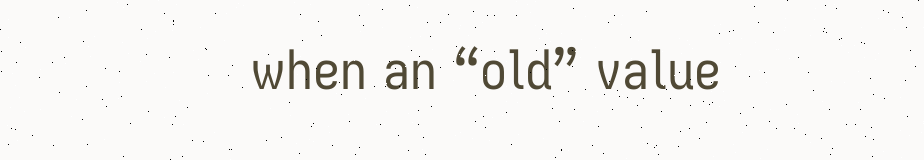when an “old” value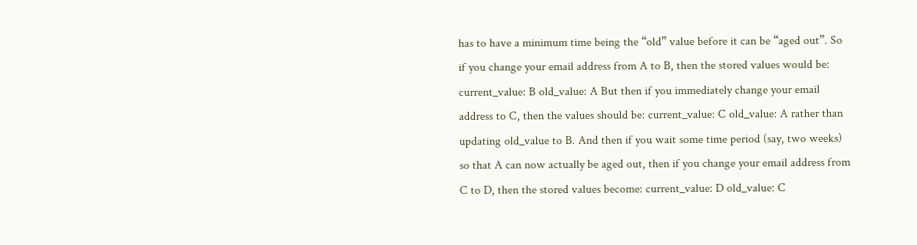has to have a minimum time being the “old” value before it can be “aged out”. So if you change your email address from A to B, then the stored values would be: current_value: B old_value: A But then if you immediately change your email address to C, then the values should be: current_value: C old_value: A rather than updating old_value to B. And then if you wait some time period (say, two weeks) so that A can now actually be aged out, then if you change your email address from C to D, then the stored values become: current_value: D old_value: C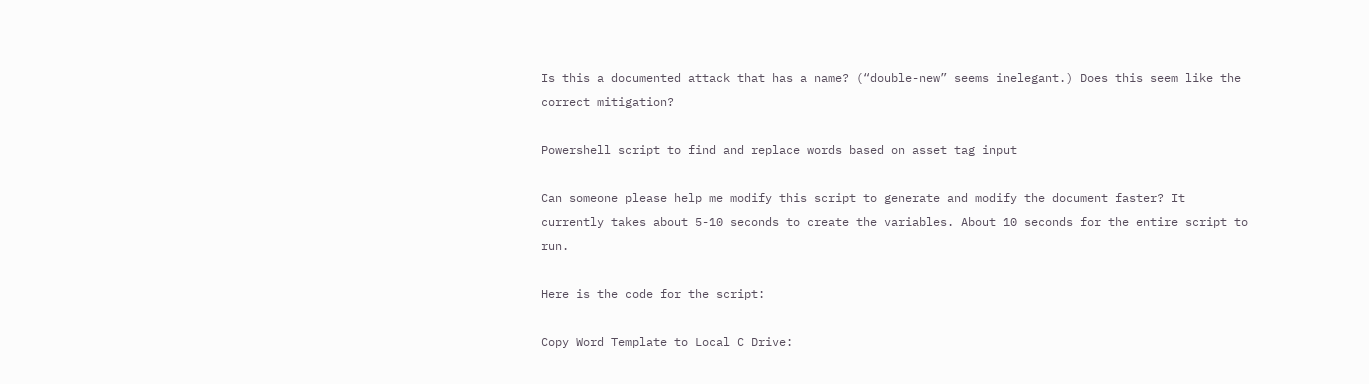Is this a documented attack that has a name? (“double-new” seems inelegant.) Does this seem like the correct mitigation?

Powershell script to find and replace words based on asset tag input

Can someone please help me modify this script to generate and modify the document faster? It currently takes about 5-10 seconds to create the variables. About 10 seconds for the entire script to run.

Here is the code for the script:

Copy Word Template to Local C Drive: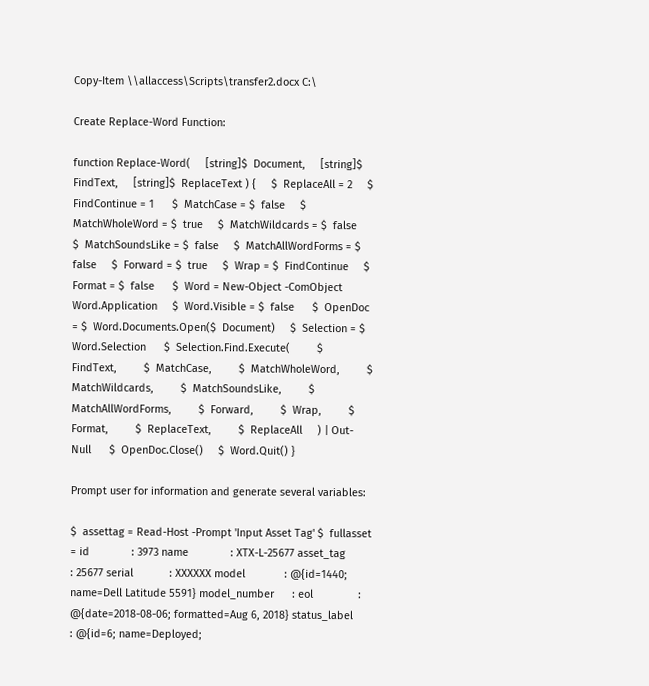Copy-Item \\allaccess\Scripts\transfer2.docx C:\

Create Replace-Word Function:

function Replace-Word(     [string]$  Document,     [string]$  FindText,     [string]$  ReplaceText ) {     $  ReplaceAll = 2     $  FindContinue = 1      $  MatchCase = $  false     $  MatchWholeWord = $  true     $  MatchWildcards = $  false     $  MatchSoundsLike = $  false     $  MatchAllWordForms = $  false     $  Forward = $  true     $  Wrap = $  FindContinue     $  Format = $  false      $  Word = New-Object -ComObject Word.Application     $  Word.Visible = $  false      $  OpenDoc = $  Word.Documents.Open($  Document)     $  Selection = $  Word.Selection      $  Selection.Find.Execute(         $  FindText,         $  MatchCase,         $  MatchWholeWord,         $  MatchWildcards,         $  MatchSoundsLike,         $  MatchAllWordForms,         $  Forward,         $  Wrap,         $  Format,         $  ReplaceText,         $  ReplaceAll     ) | Out-Null      $  OpenDoc.Close()     $  Word.Quit() }

Prompt user for information and generate several variables:

$  assettag = Read-Host -Prompt 'Input Asset Tag' $  fullasset = id              : 3973 name              : XTX-L-25677 asset_tag         : 25677 serial            : XXXXXX model             : @{id=1440; name=Dell Latitude 5591} model_number      : eol               : @{date=2018-08-06; formatted=Aug 6, 2018} status_label      : @{id=6; name=Deployed;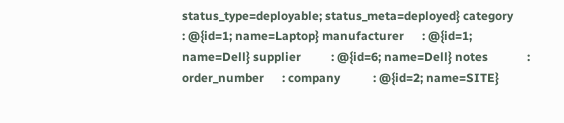status_type=deployable; status_meta=deployed} category          : @{id=1; name=Laptop} manufacturer      : @{id=1; name=Dell} supplier          : @{id=6; name=Dell} notes             : order_number      : company           : @{id=2; name=SITE}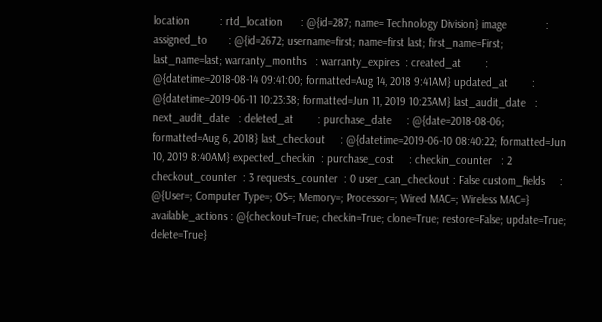location          : rtd_location      : @{id=287; name= Technology Division} image             : assigned_to       : @{id=2672; username=first; name=first last; first_name=First; last_name=last; warranty_months   : warranty_expires  : created_at        : @{datetime=2018-08-14 09:41:00; formatted=Aug 14, 2018 9:41AM} updated_at        : @{datetime=2019-06-11 10:23:38; formatted=Jun 11, 2019 10:23AM} last_audit_date   : next_audit_date   : deleted_at        : purchase_date     : @{date=2018-08-06; formatted=Aug 6, 2018} last_checkout     : @{datetime=2019-06-10 08:40:22; formatted=Jun 10, 2019 8:40AM} expected_checkin  : purchase_cost     : checkin_counter   : 2 checkout_counter  : 3 requests_counter  : 0 user_can_checkout : False custom_fields     : @{User=; Computer Type=; OS=; Memory=; Processor=; Wired MAC=; Wireless MAC=} available_actions : @{checkout=True; checkin=True; clone=True; restore=False; update=True; delete=True}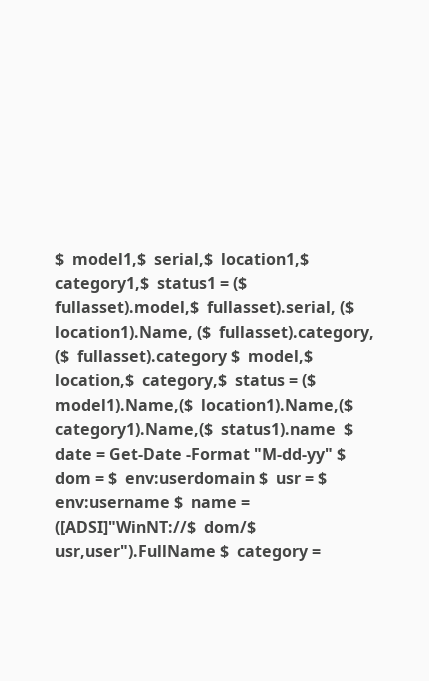$  model1,$  serial,$  location1,$  category1,$  status1 = ($  fullasset).model,$  fullasset).serial, ($  location1).Name, ($  fullasset).category, ($  fullasset).category $  model,$  location,$  category,$  status = ($  model1).Name,($  location1).Name,($  category1).Name,($  status1).name  $  date = Get-Date -Format "M-dd-yy" $  dom = $  env:userdomain $  usr = $  env:username $  name = ([ADSI]"WinNT://$  dom/$  usr,user").FullName $  category =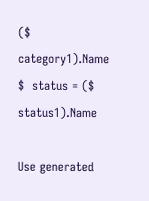($  category1).Name $  status = ($  status1).Name

Use generated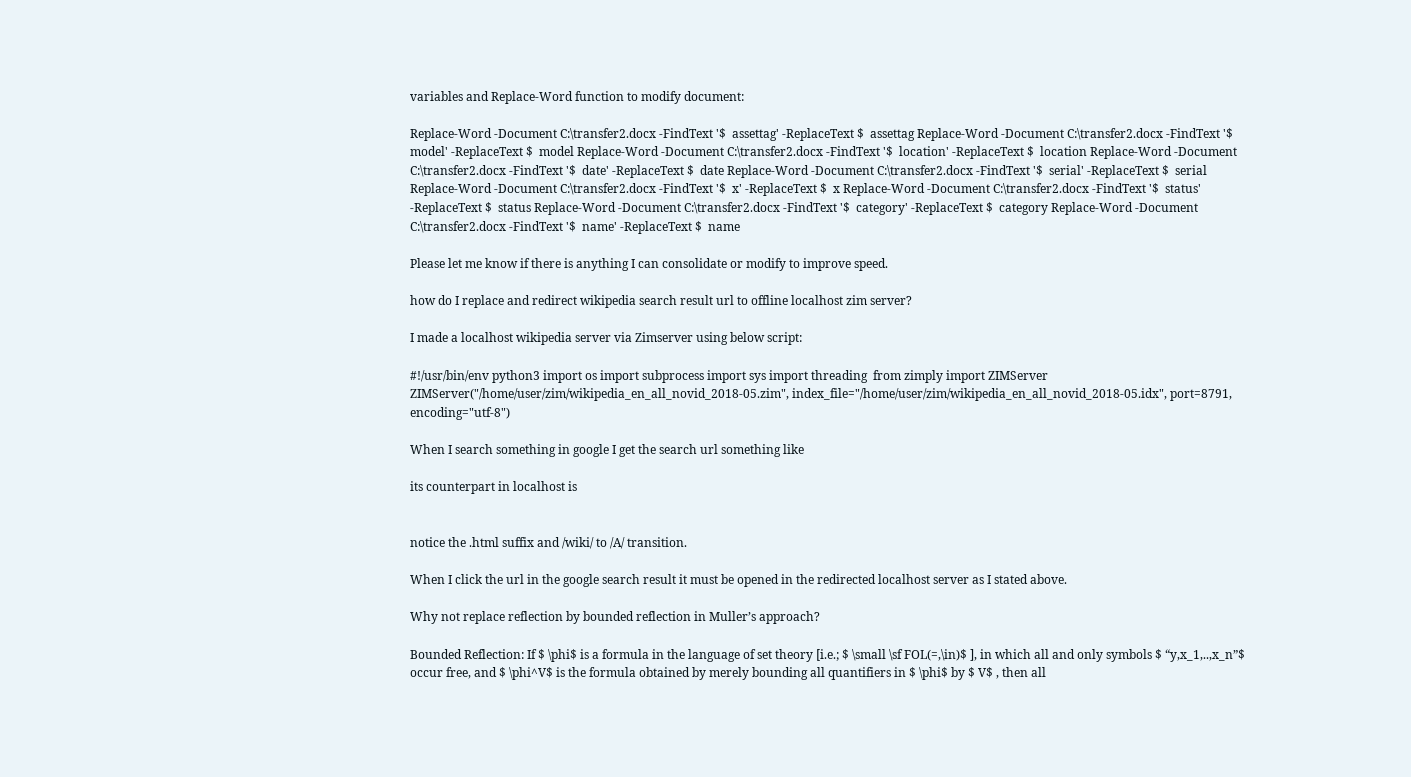variables and Replace-Word function to modify document:

Replace-Word -Document C:\transfer2.docx -FindText '$  assettag' -ReplaceText $  assettag Replace-Word -Document C:\transfer2.docx -FindText '$  model' -ReplaceText $  model Replace-Word -Document C:\transfer2.docx -FindText '$  location' -ReplaceText $  location Replace-Word -Document C:\transfer2.docx -FindText '$  date' -ReplaceText $  date Replace-Word -Document C:\transfer2.docx -FindText '$  serial' -ReplaceText $  serial Replace-Word -Document C:\transfer2.docx -FindText '$  x' -ReplaceText $  x Replace-Word -Document C:\transfer2.docx -FindText '$  status' -ReplaceText $  status Replace-Word -Document C:\transfer2.docx -FindText '$  category' -ReplaceText $  category Replace-Word -Document C:\transfer2.docx -FindText '$  name' -ReplaceText $  name

Please let me know if there is anything I can consolidate or modify to improve speed.

how do I replace and redirect wikipedia search result url to offline localhost zim server?

I made a localhost wikipedia server via Zimserver using below script:

#!/usr/bin/env python3 import os import subprocess import sys import threading  from zimply import ZIMServer ZIMServer("/home/user/zim/wikipedia_en_all_novid_2018-05.zim", index_file="/home/user/zim/wikipedia_en_all_novid_2018-05.idx", port=8791, encoding="utf-8")

When I search something in google I get the search url something like

its counterpart in localhost is


notice the .html suffix and /wiki/ to /A/ transition.

When I click the url in the google search result it must be opened in the redirected localhost server as I stated above.

Why not replace reflection by bounded reflection in Muller’s approach?

Bounded Reflection: If $ \phi$ is a formula in the language of set theory [i.e.; $ \small \sf FOL(=,\in)$ ], in which all and only symbols $ “y,x_1,..,x_n”$ occur free, and $ \phi^V$ is the formula obtained by merely bounding all quantifiers in $ \phi$ by $ V$ , then all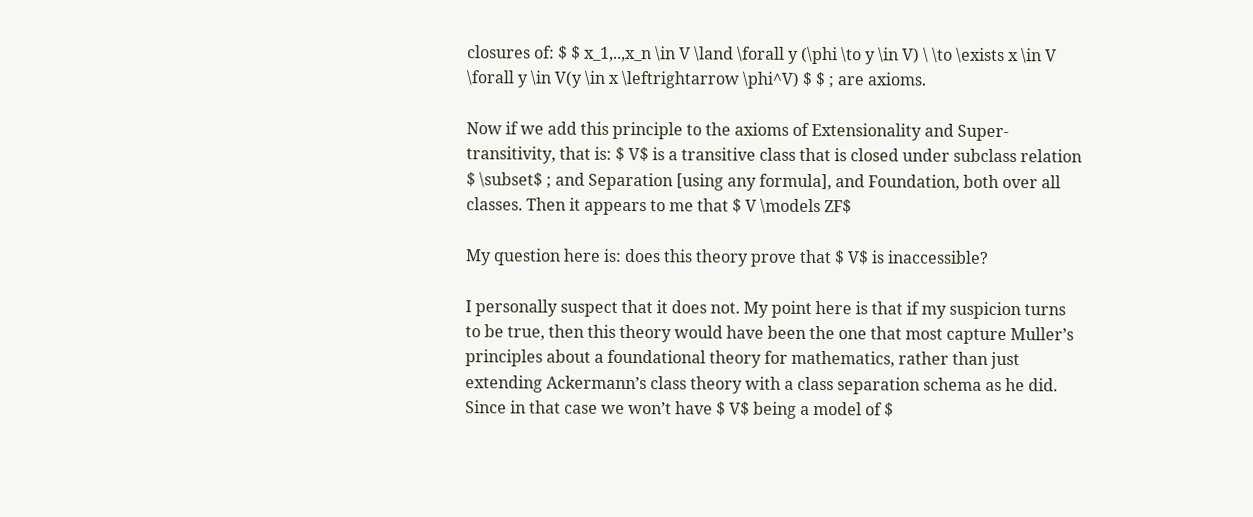closures of: $ $ x_1,..,x_n \in V \land \forall y (\phi \to y \in V) \ \to \exists x \in V \forall y \in V(y \in x \leftrightarrow \phi^V) $ $ ; are axioms.

Now if we add this principle to the axioms of Extensionality and Super-transitivity, that is: $ V$ is a transitive class that is closed under subclass relation $ \subset$ ; and Separation [using any formula], and Foundation, both over all classes. Then it appears to me that $ V \models ZF$

My question here is: does this theory prove that $ V$ is inaccessible?

I personally suspect that it does not. My point here is that if my suspicion turns to be true, then this theory would have been the one that most capture Muller’s principles about a foundational theory for mathematics, rather than just extending Ackermann’s class theory with a class separation schema as he did. Since in that case we won’t have $ V$ being a model of $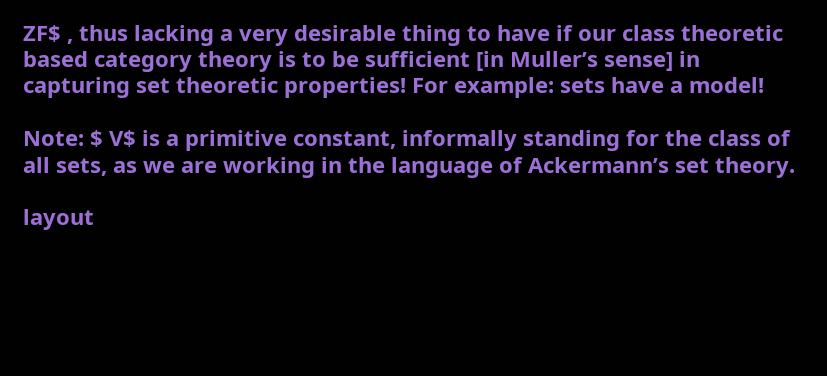ZF$ , thus lacking a very desirable thing to have if our class theoretic based category theory is to be sufficient [in Muller’s sense] in capturing set theoretic properties! For example: sets have a model!

Note: $ V$ is a primitive constant, informally standing for the class of all sets, as we are working in the language of Ackermann’s set theory.

layout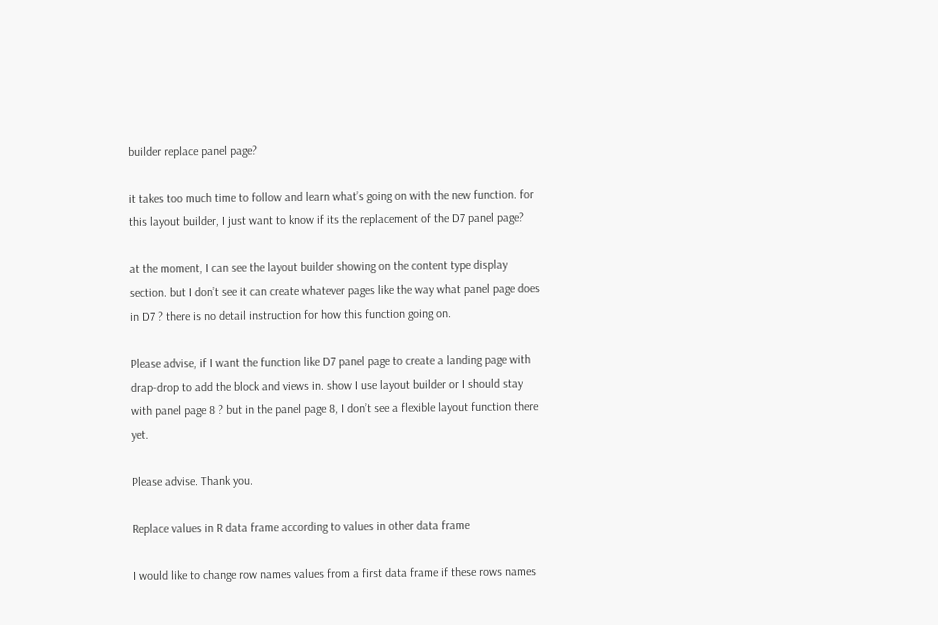builder replace panel page?

it takes too much time to follow and learn what’s going on with the new function. for this layout builder, I just want to know if its the replacement of the D7 panel page?

at the moment, I can see the layout builder showing on the content type display section. but I don’t see it can create whatever pages like the way what panel page does in D7 ? there is no detail instruction for how this function going on.

Please advise, if I want the function like D7 panel page to create a landing page with drap-drop to add the block and views in. show I use layout builder or I should stay with panel page 8 ? but in the panel page 8, I don’t see a flexible layout function there yet.

Please advise. Thank you.

Replace values in R data frame according to values in other data frame

I would like to change row names values from a first data frame if these rows names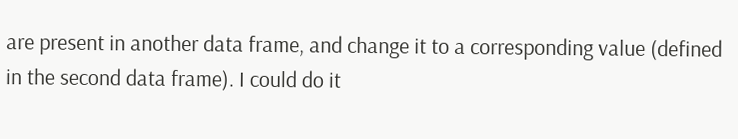are present in another data frame, and change it to a corresponding value (defined in the second data frame). I could do it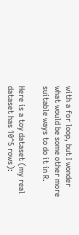with a for loop, but I wonder what would be some other more suitable ways to do it in R.

Here is a toy dataset (my real dataset has 10^5 rows):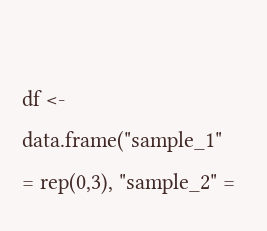df <- data.frame("sample_1" = rep(0,3), "sample_2" =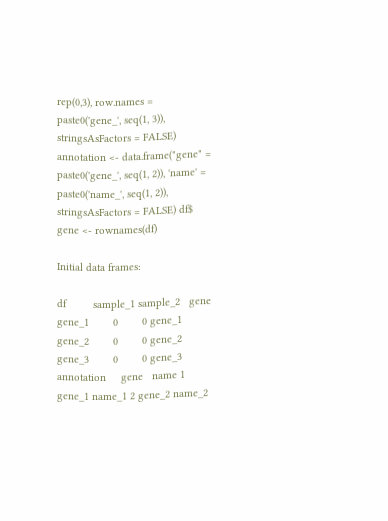rep(0,3), row.names = paste0('gene_', seq(1, 3)), stringsAsFactors = FALSE) annotation <- data.frame("gene" =  paste0('gene_', seq(1, 2)), 'name' = paste0('name_', seq(1, 2)), stringsAsFactors = FALSE) df$  gene <- rownames(df)

Initial data frames:

df         sample_1 sample_2   gene gene_1        0        0 gene_1 gene_2        0        0 gene_2 gene_3        0        0 gene_3  annotation     gene   name 1 gene_1 name_1 2 gene_2 name_2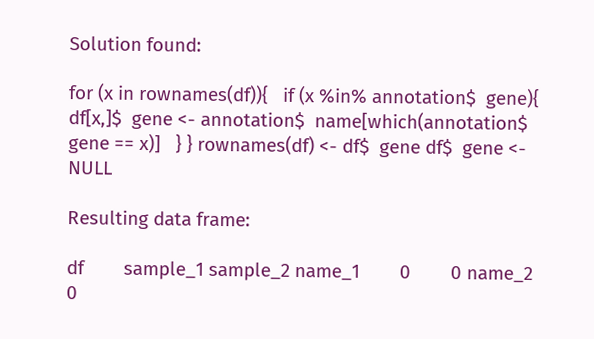Solution found:

for (x in rownames(df)){   if (x %in% annotation$  gene){     df[x,]$  gene <- annotation$  name[which(annotation$  gene == x)]   } } rownames(df) <- df$  gene df$  gene <- NULL

Resulting data frame:

df        sample_1 sample_2 name_1        0        0 name_2        0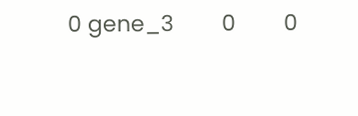0 gene_3        0        0